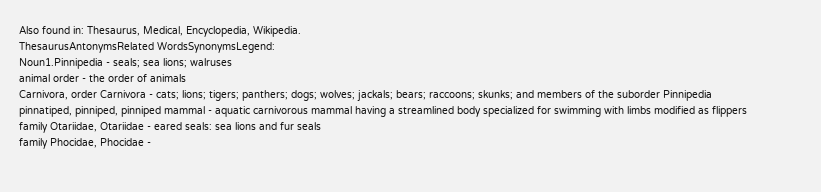Also found in: Thesaurus, Medical, Encyclopedia, Wikipedia.
ThesaurusAntonymsRelated WordsSynonymsLegend:
Noun1.Pinnipedia - seals; sea lions; walruses
animal order - the order of animals
Carnivora, order Carnivora - cats; lions; tigers; panthers; dogs; wolves; jackals; bears; raccoons; skunks; and members of the suborder Pinnipedia
pinnatiped, pinniped, pinniped mammal - aquatic carnivorous mammal having a streamlined body specialized for swimming with limbs modified as flippers
family Otariidae, Otariidae - eared seals: sea lions and fur seals
family Phocidae, Phocidae -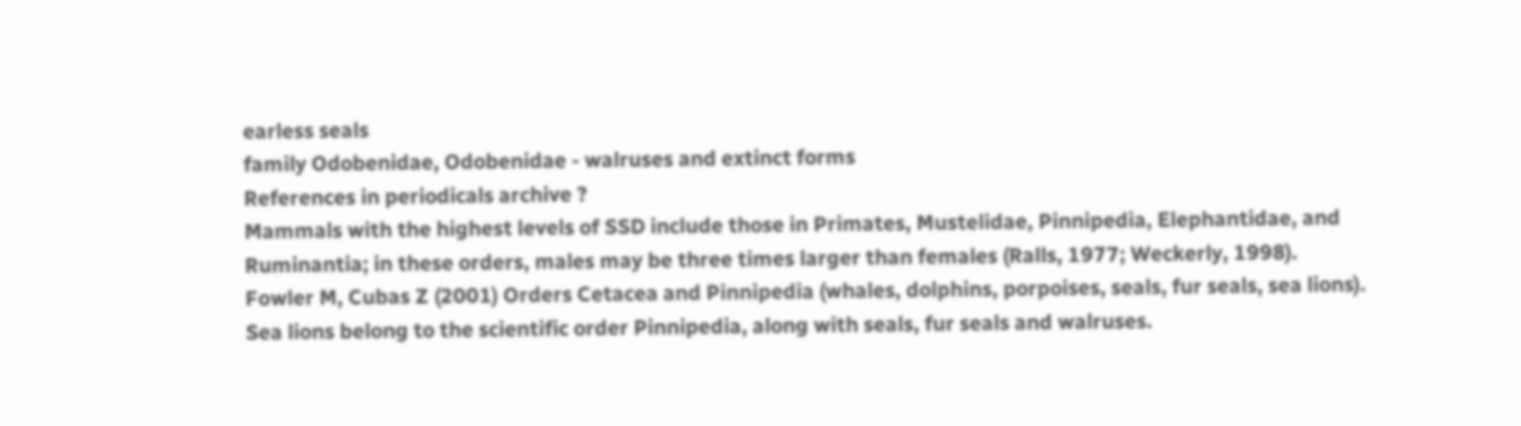earless seals
family Odobenidae, Odobenidae - walruses and extinct forms
References in periodicals archive ?
Mammals with the highest levels of SSD include those in Primates, Mustelidae, Pinnipedia, Elephantidae, and Ruminantia; in these orders, males may be three times larger than females (Ralls, 1977; Weckerly, 1998).
Fowler M, Cubas Z (2001) Orders Cetacea and Pinnipedia (whales, dolphins, porpoises, seals, fur seals, sea lions).
Sea lions belong to the scientific order Pinnipedia, along with seals, fur seals and walruses.